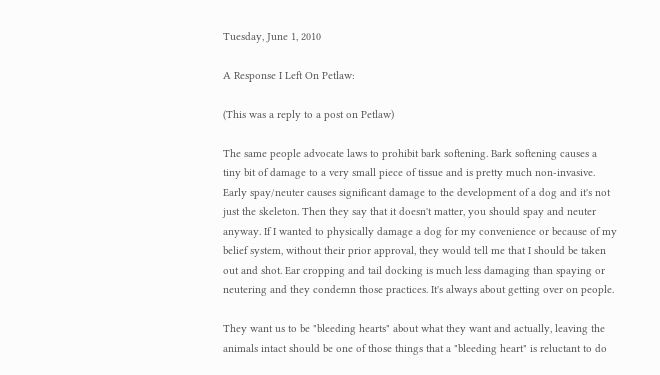Tuesday, June 1, 2010

A Response I Left On Petlaw:

(This was a reply to a post on Petlaw)

The same people advocate laws to prohibit bark softening. Bark softening causes a tiny bit of damage to a very small piece of tissue and is pretty much non-invasive. Early spay/neuter causes significant damage to the development of a dog and it's not just the skeleton. Then they say that it doesn't matter, you should spay and neuter anyway. If I wanted to physically damage a dog for my convenience or because of my belief system, without their prior approval, they would tell me that I should be taken out and shot. Ear cropping and tail docking is much less damaging than spaying or neutering and they condemn those practices. It's always about getting over on people.

They want us to be "bleeding hearts" about what they want and actually, leaving the animals intact should be one of those things that a "bleeding heart" is reluctant to do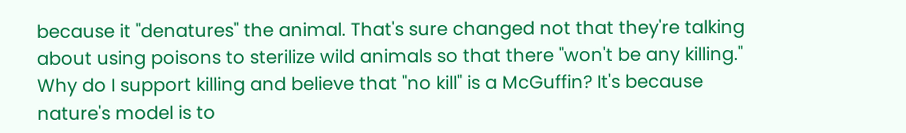because it "denatures" the animal. That's sure changed not that they're talking about using poisons to sterilize wild animals so that there "won't be any killing." Why do I support killing and believe that "no kill" is a McGuffin? It's because nature's model is to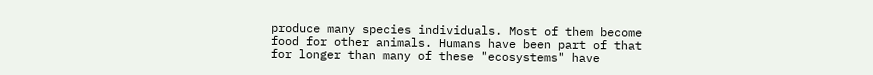produce many species individuals. Most of them become food for other animals. Humans have been part of that for longer than many of these "ecosystems" have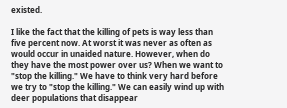existed.

I like the fact that the killing of pets is way less than five percent now. At worst it was never as often as would occur in unaided nature. However, when do they have the most power over us? When we want to "stop the killing." We have to think very hard before we try to "stop the killing." We can easily wind up with deer populations that disappear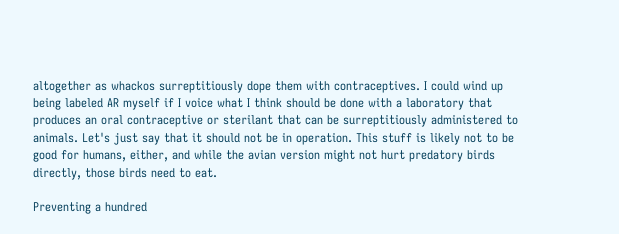altogether as whackos surreptitiously dope them with contraceptives. I could wind up being labeled AR myself if I voice what I think should be done with a laboratory that produces an oral contraceptive or sterilant that can be surreptitiously administered to animals. Let's just say that it should not be in operation. This stuff is likely not to be good for humans, either, and while the avian version might not hurt predatory birds directly, those birds need to eat.

Preventing a hundred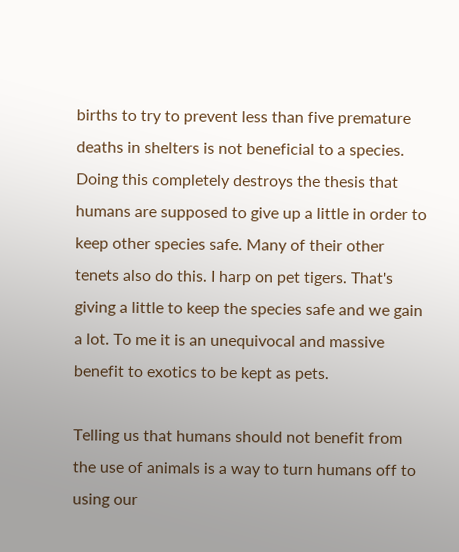births to try to prevent less than five premature deaths in shelters is not beneficial to a species. Doing this completely destroys the thesis that humans are supposed to give up a little in order to keep other species safe. Many of their other tenets also do this. I harp on pet tigers. That's giving a little to keep the species safe and we gain a lot. To me it is an unequivocal and massive benefit to exotics to be kept as pets.

Telling us that humans should not benefit from the use of animals is a way to turn humans off to using our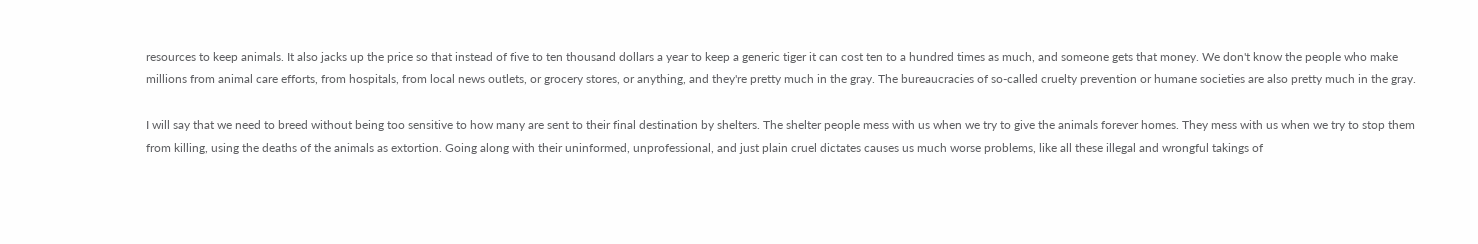resources to keep animals. It also jacks up the price so that instead of five to ten thousand dollars a year to keep a generic tiger it can cost ten to a hundred times as much, and someone gets that money. We don't know the people who make millions from animal care efforts, from hospitals, from local news outlets, or grocery stores, or anything, and they're pretty much in the gray. The bureaucracies of so-called cruelty prevention or humane societies are also pretty much in the gray.

I will say that we need to breed without being too sensitive to how many are sent to their final destination by shelters. The shelter people mess with us when we try to give the animals forever homes. They mess with us when we try to stop them from killing, using the deaths of the animals as extortion. Going along with their uninformed, unprofessional, and just plain cruel dictates causes us much worse problems, like all these illegal and wrongful takings of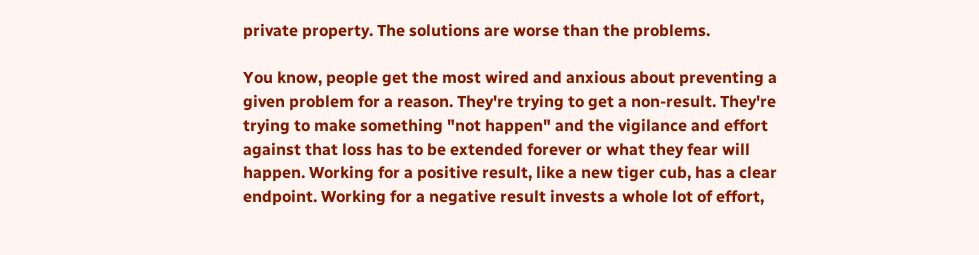private property. The solutions are worse than the problems.

You know, people get the most wired and anxious about preventing a given problem for a reason. They're trying to get a non-result. They're trying to make something "not happen" and the vigilance and effort against that loss has to be extended forever or what they fear will happen. Working for a positive result, like a new tiger cub, has a clear endpoint. Working for a negative result invests a whole lot of effort,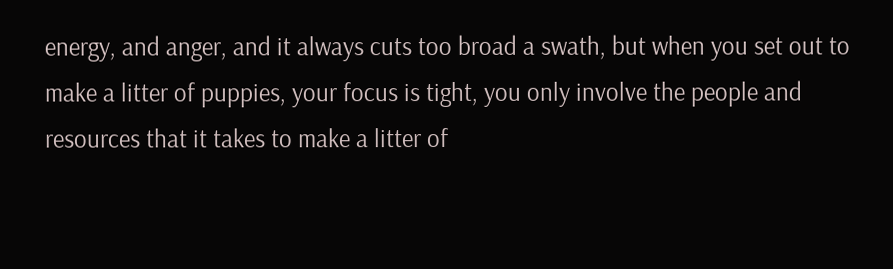energy, and anger, and it always cuts too broad a swath, but when you set out to make a litter of puppies, your focus is tight, you only involve the people and resources that it takes to make a litter of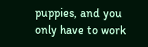puppies, and you only have to work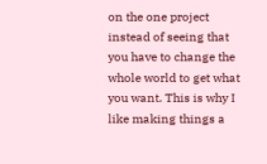on the one project instead of seeing that you have to change the whole world to get what you want. This is why I like making things a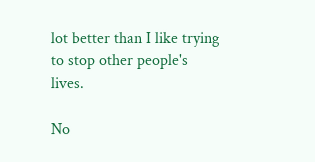lot better than I like trying to stop other people's lives.

No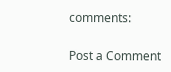comments:

Post a Comment